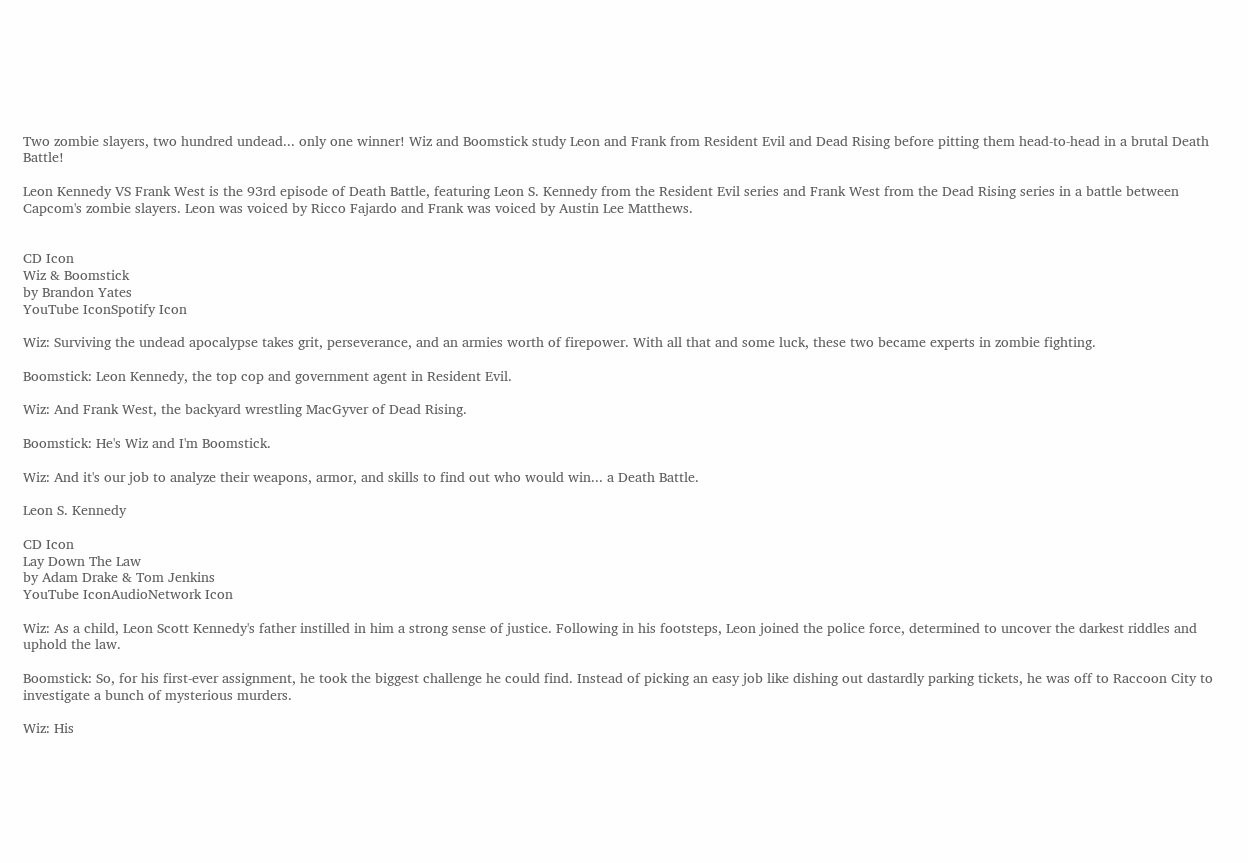Two zombie slayers, two hundred undead... only one winner! Wiz and Boomstick study Leon and Frank from Resident Evil and Dead Rising before pitting them head-to-head in a brutal Death Battle!

Leon Kennedy VS Frank West is the 93rd episode of Death Battle, featuring Leon S. Kennedy from the Resident Evil series and Frank West from the Dead Rising series in a battle between Capcom's zombie slayers. Leon was voiced by Ricco Fajardo and Frank was voiced by Austin Lee Matthews.


CD Icon
Wiz & Boomstick
by Brandon Yates
YouTube IconSpotify Icon

Wiz: Surviving the undead apocalypse takes grit, perseverance, and an armies worth of firepower. With all that and some luck, these two became experts in zombie fighting.

Boomstick: Leon Kennedy, the top cop and government agent in Resident Evil.

Wiz: And Frank West, the backyard wrestling MacGyver of Dead Rising.

Boomstick: He's Wiz and I'm Boomstick.

Wiz: And it's our job to analyze their weapons, armor, and skills to find out who would win... a Death Battle.

Leon S. Kennedy

CD Icon
Lay Down The Law
by Adam Drake & Tom Jenkins
YouTube IconAudioNetwork Icon

Wiz: As a child, Leon Scott Kennedy's father instilled in him a strong sense of justice. Following in his footsteps, Leon joined the police force, determined to uncover the darkest riddles and uphold the law.

Boomstick: So, for his first-ever assignment, he took the biggest challenge he could find. Instead of picking an easy job like dishing out dastardly parking tickets, he was off to Raccoon City to investigate a bunch of mysterious murders.

Wiz: His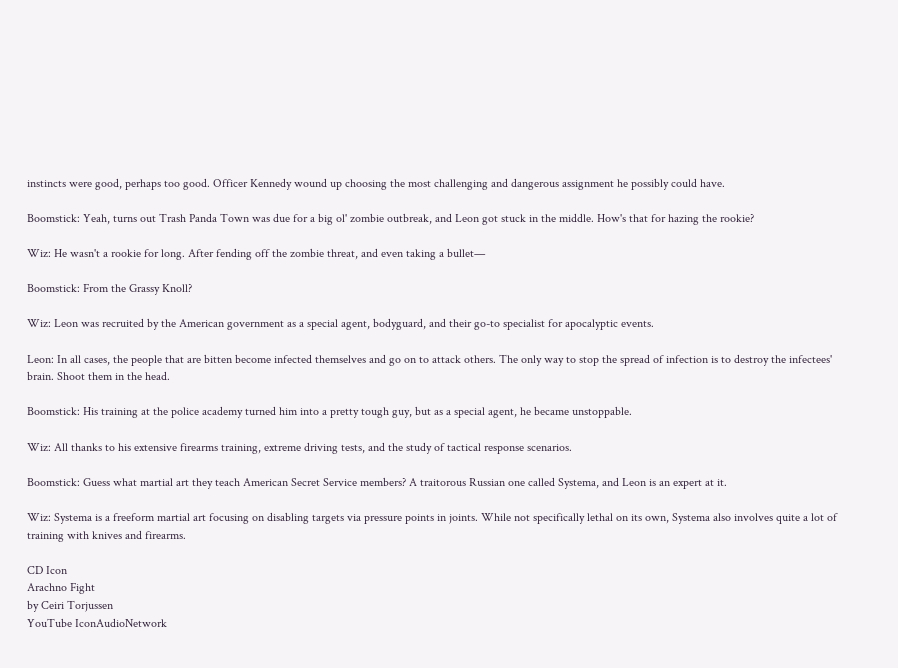instincts were good, perhaps too good. Officer Kennedy wound up choosing the most challenging and dangerous assignment he possibly could have.

Boomstick: Yeah, turns out Trash Panda Town was due for a big ol' zombie outbreak, and Leon got stuck in the middle. How's that for hazing the rookie?

Wiz: He wasn't a rookie for long. After fending off the zombie threat, and even taking a bullet—

Boomstick: From the Grassy Knoll?

Wiz: Leon was recruited by the American government as a special agent, bodyguard, and their go-to specialist for apocalyptic events.

Leon: In all cases, the people that are bitten become infected themselves and go on to attack others. The only way to stop the spread of infection is to destroy the infectees' brain. Shoot them in the head.

Boomstick: His training at the police academy turned him into a pretty tough guy, but as a special agent, he became unstoppable.

Wiz: All thanks to his extensive firearms training, extreme driving tests, and the study of tactical response scenarios.

Boomstick: Guess what martial art they teach American Secret Service members? A traitorous Russian one called Systema, and Leon is an expert at it.

Wiz: Systema is a freeform martial art focusing on disabling targets via pressure points in joints. While not specifically lethal on its own, Systema also involves quite a lot of training with knives and firearms.

CD Icon
Arachno Fight
by Ceiri Torjussen
YouTube IconAudioNetwork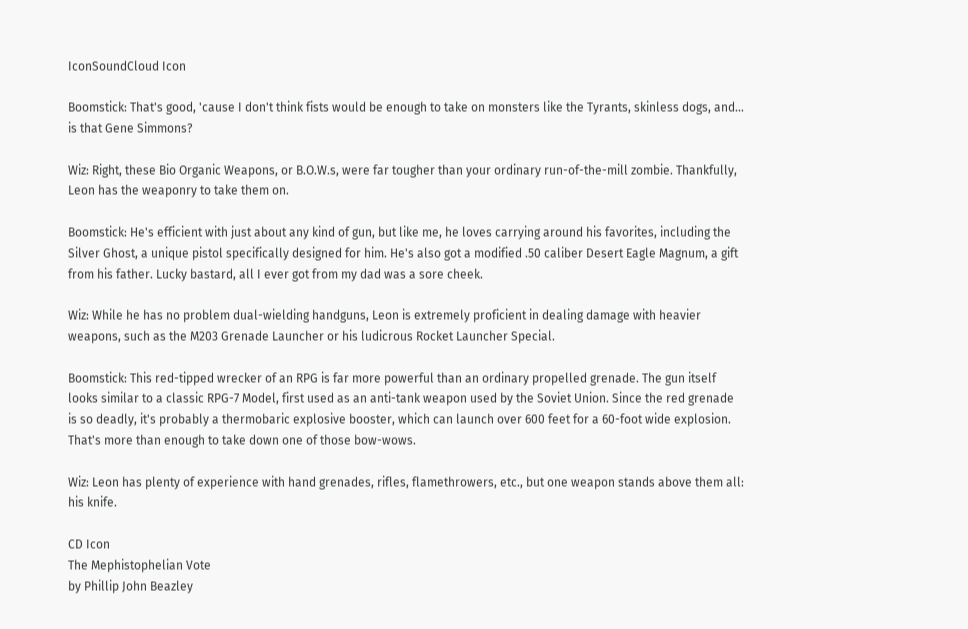IconSoundCloud Icon

Boomstick: That's good, 'cause I don't think fists would be enough to take on monsters like the Tyrants, skinless dogs, and... is that Gene Simmons?

Wiz: Right, these Bio Organic Weapons, or B.O.W.s, were far tougher than your ordinary run-of-the-mill zombie. Thankfully, Leon has the weaponry to take them on.

Boomstick: He's efficient with just about any kind of gun, but like me, he loves carrying around his favorites, including the Silver Ghost, a unique pistol specifically designed for him. He's also got a modified .50 caliber Desert Eagle Magnum, a gift from his father. Lucky bastard, all I ever got from my dad was a sore cheek.

Wiz: While he has no problem dual-wielding handguns, Leon is extremely proficient in dealing damage with heavier weapons, such as the M203 Grenade Launcher or his ludicrous Rocket Launcher Special.

Boomstick: This red-tipped wrecker of an RPG is far more powerful than an ordinary propelled grenade. The gun itself looks similar to a classic RPG-7 Model, first used as an anti-tank weapon used by the Soviet Union. Since the red grenade is so deadly, it's probably a thermobaric explosive booster, which can launch over 600 feet for a 60-foot wide explosion. That's more than enough to take down one of those bow-wows.

Wiz: Leon has plenty of experience with hand grenades, rifles, flamethrowers, etc., but one weapon stands above them all: his knife.

CD Icon
The Mephistophelian Vote
by Phillip John Beazley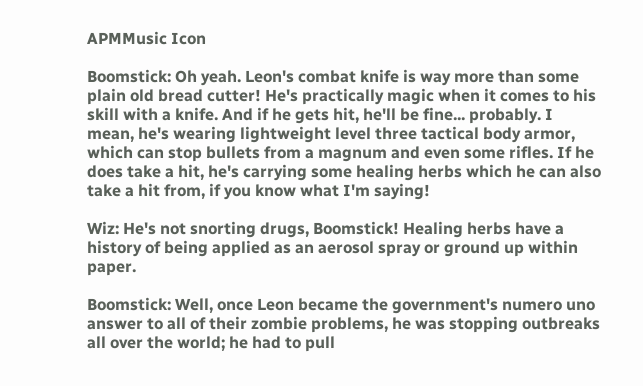APMMusic Icon

Boomstick: Oh yeah. Leon's combat knife is way more than some plain old bread cutter! He's practically magic when it comes to his skill with a knife. And if he gets hit, he'll be fine... probably. I mean, he's wearing lightweight level three tactical body armor, which can stop bullets from a magnum and even some rifles. If he does take a hit, he's carrying some healing herbs which he can also take a hit from, if you know what I'm saying!

Wiz: He's not snorting drugs, Boomstick! Healing herbs have a history of being applied as an aerosol spray or ground up within paper.

Boomstick: Well, once Leon became the government's numero uno answer to all of their zombie problems, he was stopping outbreaks all over the world; he had to pull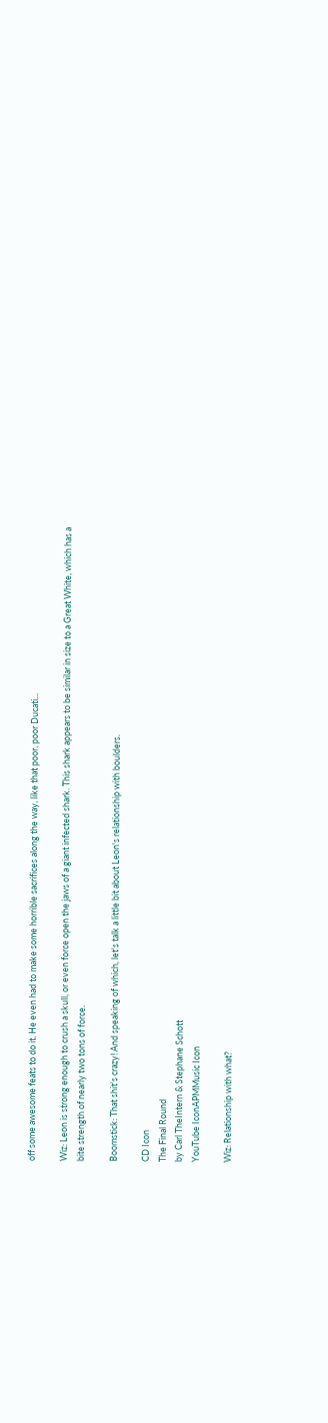off some awesome feats to do it. He even had to make some horrible sacrifices along the way, like that poor, poor Ducati...

Wiz: Leon is strong enough to crush a skull, or even force open the jaws of a giant infected shark. This shark appears to be similar in size to a Great White, which has a bite strength of nearly two tons of force.

Boomstick: That shit's crazy! And speaking of which, let's talk a little bit about Leon's relationship with boulders.

CD Icon
The Final Round
by Carl TheIntern & Stephane Schott
YouTube IconAPMMusic Icon

Wiz: Relationship with what?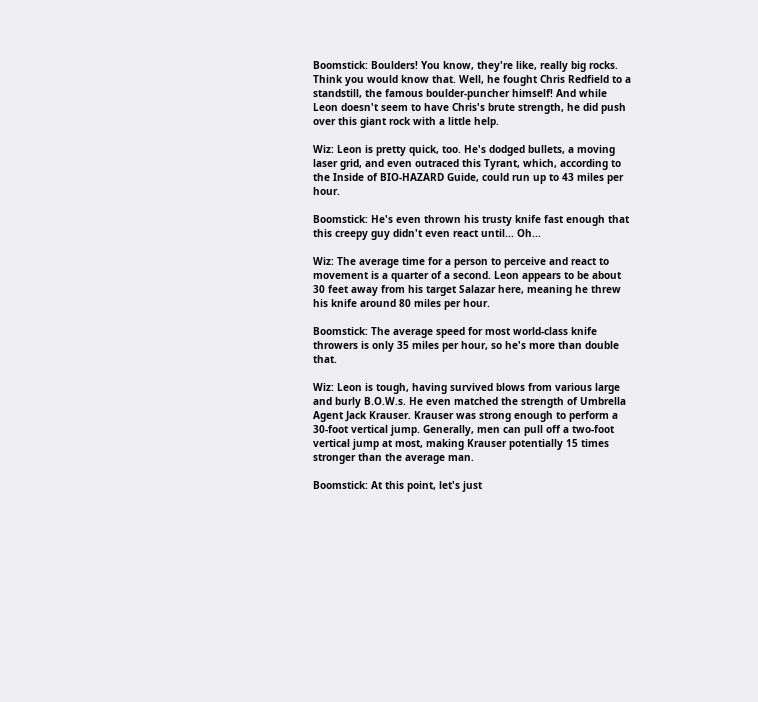Boomstick: Boulders! You know, they're like, really big rocks. Think you would know that. Well, he fought Chris Redfield to a standstill, the famous boulder-puncher himself! And while Leon doesn't seem to have Chris's brute strength, he did push over this giant rock with a little help.

Wiz: Leon is pretty quick, too. He's dodged bullets, a moving laser grid, and even outraced this Tyrant, which, according to the Inside of BIO-HAZARD Guide, could run up to 43 miles per hour.

Boomstick: He's even thrown his trusty knife fast enough that this creepy guy didn't even react until... Oh...

Wiz: The average time for a person to perceive and react to movement is a quarter of a second. Leon appears to be about 30 feet away from his target Salazar here, meaning he threw his knife around 80 miles per hour.

Boomstick: The average speed for most world-class knife throwers is only 35 miles per hour, so he's more than double that.

Wiz: Leon is tough, having survived blows from various large and burly B.O.W.s. He even matched the strength of Umbrella Agent Jack Krauser. Krauser was strong enough to perform a 30-foot vertical jump. Generally, men can pull off a two-foot vertical jump at most, making Krauser potentially 15 times stronger than the average man.

Boomstick: At this point, let's just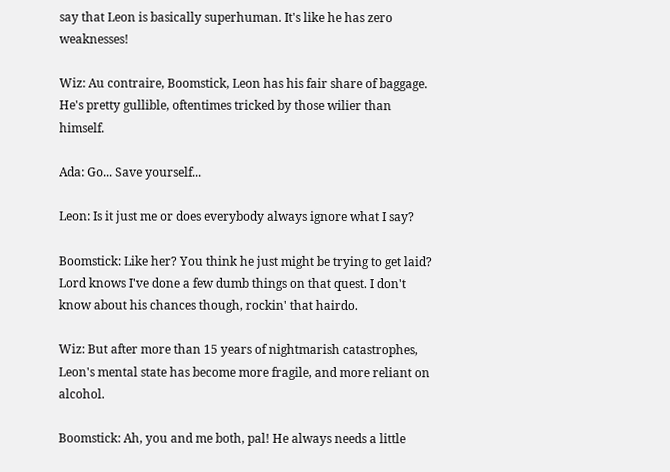say that Leon is basically superhuman. It's like he has zero weaknesses!

Wiz: Au contraire, Boomstick, Leon has his fair share of baggage. He's pretty gullible, oftentimes tricked by those wilier than himself.

Ada: Go... Save yourself...

Leon: Is it just me or does everybody always ignore what I say?

Boomstick: Like her? You think he just might be trying to get laid? Lord knows I've done a few dumb things on that quest. I don't know about his chances though, rockin' that hairdo.

Wiz: But after more than 15 years of nightmarish catastrophes, Leon's mental state has become more fragile, and more reliant on alcohol.

Boomstick: Ah, you and me both, pal! He always needs a little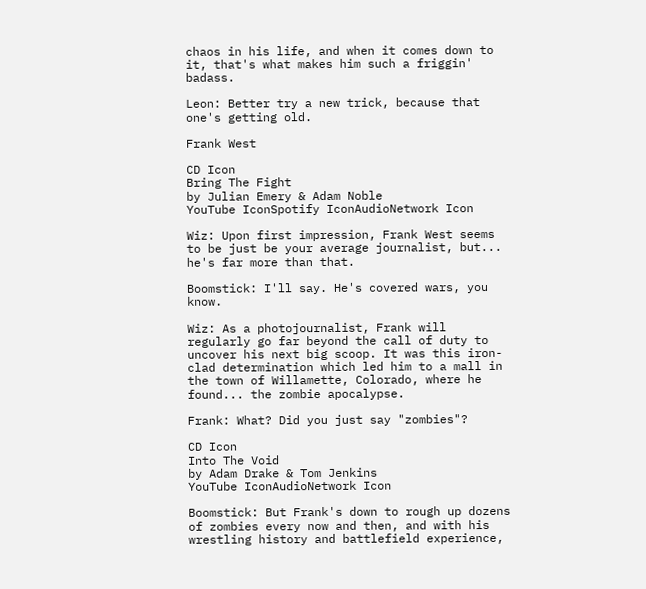chaos in his life, and when it comes down to it, that's what makes him such a friggin' badass.

Leon: Better try a new trick, because that one's getting old.

Frank West

CD Icon
Bring The Fight
by Julian Emery & Adam Noble
YouTube IconSpotify IconAudioNetwork Icon

Wiz: Upon first impression, Frank West seems to be just be your average journalist, but... he's far more than that.

Boomstick: I'll say. He's covered wars, you know.

Wiz: As a photojournalist, Frank will regularly go far beyond the call of duty to uncover his next big scoop. It was this iron-clad determination which led him to a mall in the town of Willamette, Colorado, where he found... the zombie apocalypse.

Frank: What? Did you just say "zombies"?

CD Icon
Into The Void
by Adam Drake & Tom Jenkins
YouTube IconAudioNetwork Icon

Boomstick: But Frank's down to rough up dozens of zombies every now and then, and with his wrestling history and battlefield experience,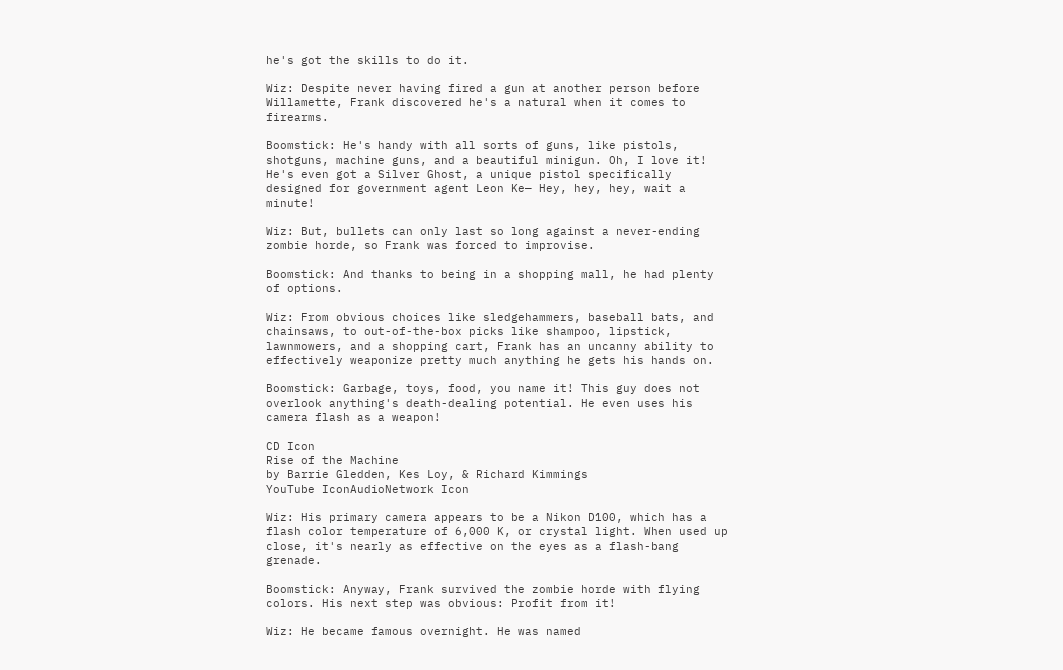he's got the skills to do it.

Wiz: Despite never having fired a gun at another person before Willamette, Frank discovered he's a natural when it comes to firearms.

Boomstick: He's handy with all sorts of guns, like pistols, shotguns, machine guns, and a beautiful minigun. Oh, I love it! He's even got a Silver Ghost, a unique pistol specifically designed for government agent Leon Ke— Hey, hey, hey, wait a minute!

Wiz: But, bullets can only last so long against a never-ending zombie horde, so Frank was forced to improvise.

Boomstick: And thanks to being in a shopping mall, he had plenty of options.

Wiz: From obvious choices like sledgehammers, baseball bats, and chainsaws, to out-of-the-box picks like shampoo, lipstick, lawnmowers, and a shopping cart, Frank has an uncanny ability to effectively weaponize pretty much anything he gets his hands on.

Boomstick: Garbage, toys, food, you name it! This guy does not overlook anything's death-dealing potential. He even uses his camera flash as a weapon!

CD Icon
Rise of the Machine
by Barrie Gledden, Kes Loy, & Richard Kimmings
YouTube IconAudioNetwork Icon

Wiz: His primary camera appears to be a Nikon D100, which has a flash color temperature of 6,000 K, or crystal light. When used up close, it's nearly as effective on the eyes as a flash-bang grenade.

Boomstick: Anyway, Frank survived the zombie horde with flying colors. His next step was obvious: Profit from it!

Wiz: He became famous overnight. He was named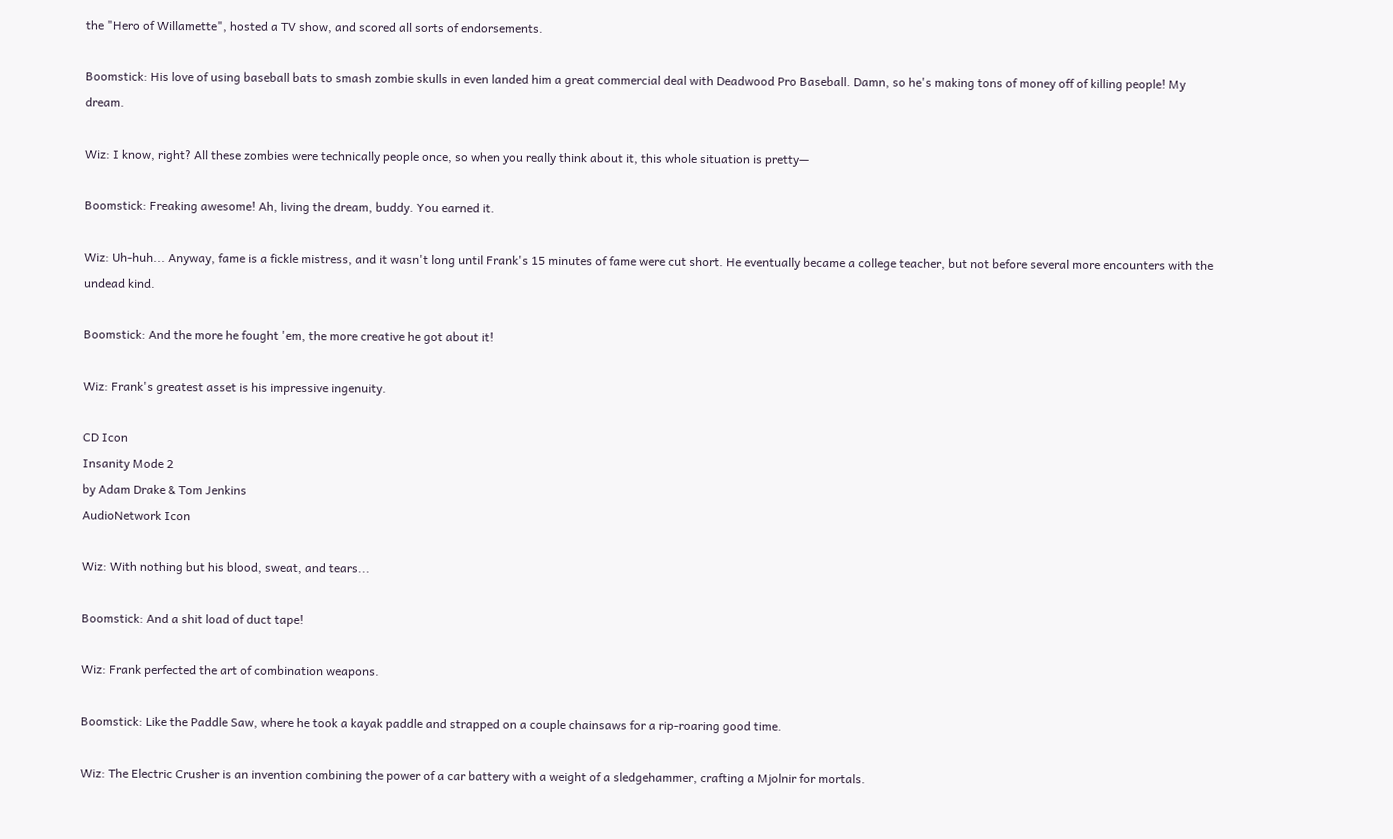the "Hero of Willamette", hosted a TV show, and scored all sorts of endorsements.

Boomstick: His love of using baseball bats to smash zombie skulls in even landed him a great commercial deal with Deadwood Pro Baseball. Damn, so he's making tons of money off of killing people! My dream.

Wiz: I know, right? All these zombies were technically people once, so when you really think about it, this whole situation is pretty—

Boomstick: Freaking awesome! Ah, living the dream, buddy. You earned it.

Wiz: Uh-huh... Anyway, fame is a fickle mistress, and it wasn't long until Frank's 15 minutes of fame were cut short. He eventually became a college teacher, but not before several more encounters with the undead kind.

Boomstick: And the more he fought 'em, the more creative he got about it!

Wiz: Frank's greatest asset is his impressive ingenuity.

CD Icon
Insanity Mode 2
by Adam Drake & Tom Jenkins
AudioNetwork Icon

Wiz: With nothing but his blood, sweat, and tears...

Boomstick: And a shit load of duct tape!

Wiz: Frank perfected the art of combination weapons.

Boomstick: Like the Paddle Saw, where he took a kayak paddle and strapped on a couple chainsaws for a rip-roaring good time.

Wiz: The Electric Crusher is an invention combining the power of a car battery with a weight of a sledgehammer, crafting a Mjolnir for mortals.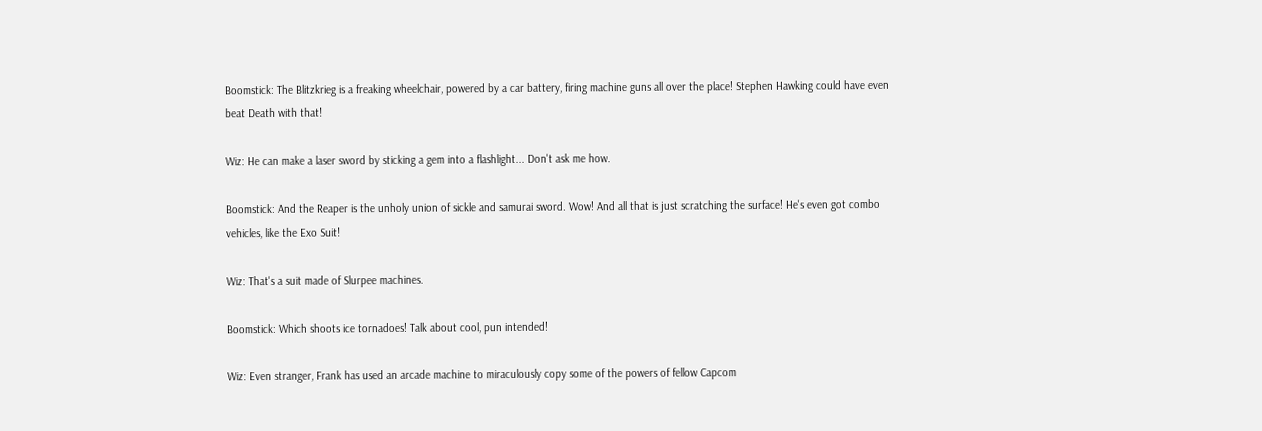Boomstick: The Blitzkrieg is a freaking wheelchair, powered by a car battery, firing machine guns all over the place! Stephen Hawking could have even beat Death with that!

Wiz: He can make a laser sword by sticking a gem into a flashlight... Don't ask me how.

Boomstick: And the Reaper is the unholy union of sickle and samurai sword. Wow! And all that is just scratching the surface! He's even got combo vehicles, like the Exo Suit!

Wiz: That's a suit made of Slurpee machines.

Boomstick: Which shoots ice tornadoes! Talk about cool, pun intended!

Wiz: Even stranger, Frank has used an arcade machine to miraculously copy some of the powers of fellow Capcom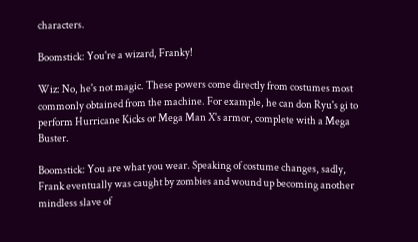characters.

Boomstick: You're a wizard, Franky!

Wiz: No, he's not magic. These powers come directly from costumes most commonly obtained from the machine. For example, he can don Ryu's gi to perform Hurricane Kicks or Mega Man X's armor, complete with a Mega Buster.

Boomstick: You are what you wear. Speaking of costume changes, sadly, Frank eventually was caught by zombies and wound up becoming another mindless slave of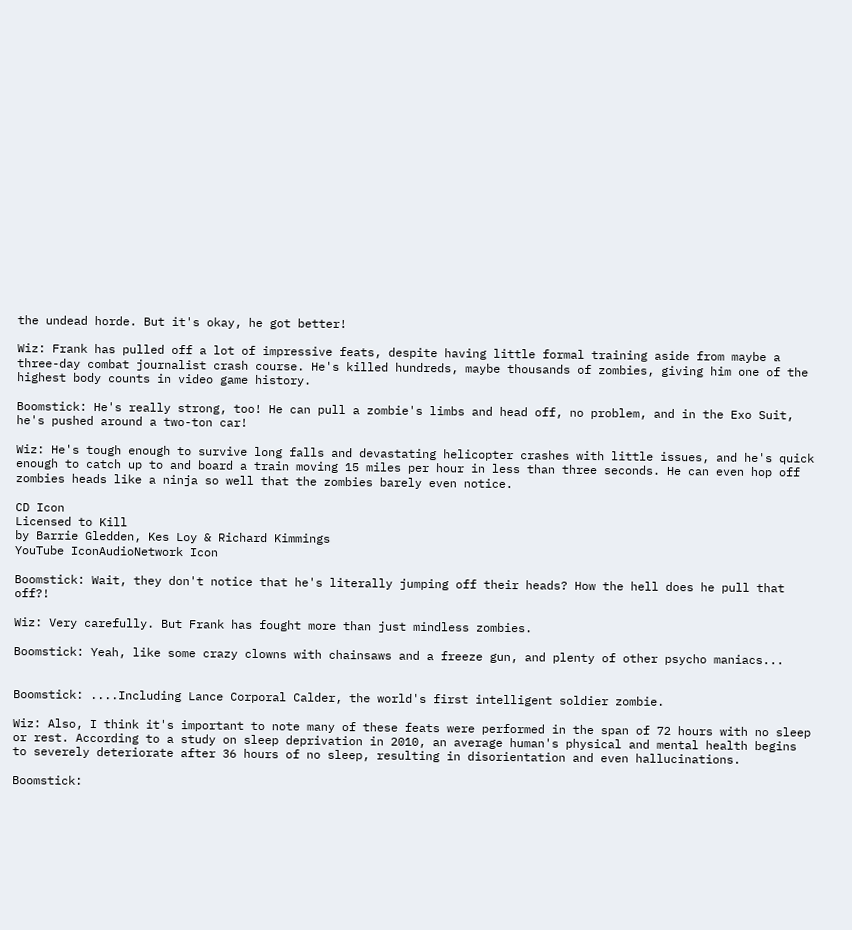the undead horde. But it's okay, he got better!

Wiz: Frank has pulled off a lot of impressive feats, despite having little formal training aside from maybe a three-day combat journalist crash course. He's killed hundreds, maybe thousands of zombies, giving him one of the highest body counts in video game history.

Boomstick: He's really strong, too! He can pull a zombie's limbs and head off, no problem, and in the Exo Suit, he's pushed around a two-ton car!

Wiz: He's tough enough to survive long falls and devastating helicopter crashes with little issues, and he's quick enough to catch up to and board a train moving 15 miles per hour in less than three seconds. He can even hop off zombies heads like a ninja so well that the zombies barely even notice.

CD Icon
Licensed to Kill
by Barrie Gledden, Kes Loy & Richard Kimmings
YouTube IconAudioNetwork Icon

Boomstick: Wait, they don't notice that he's literally jumping off their heads? How the hell does he pull that off?!

Wiz: Very carefully. But Frank has fought more than just mindless zombies.

Boomstick: Yeah, like some crazy clowns with chainsaws and a freeze gun, and plenty of other psycho maniacs...


Boomstick: ....Including Lance Corporal Calder, the world's first intelligent soldier zombie.

Wiz: Also, I think it's important to note many of these feats were performed in the span of 72 hours with no sleep or rest. According to a study on sleep deprivation in 2010, an average human's physical and mental health begins to severely deteriorate after 36 hours of no sleep, resulting in disorientation and even hallucinations.

Boomstick: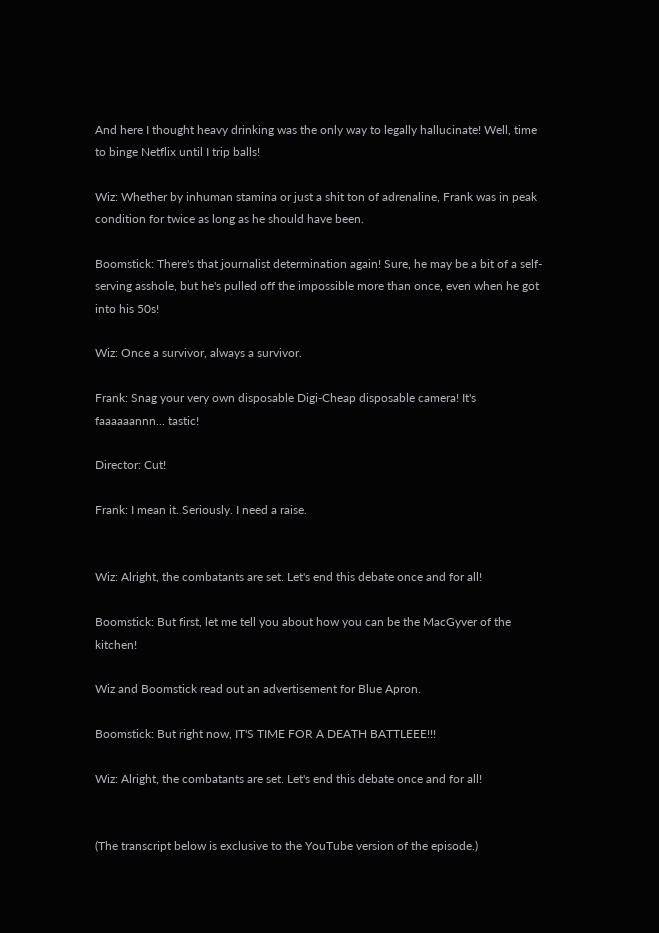And here I thought heavy drinking was the only way to legally hallucinate! Well, time to binge Netflix until I trip balls!

Wiz: Whether by inhuman stamina or just a shit ton of adrenaline, Frank was in peak condition for twice as long as he should have been.

Boomstick: There's that journalist determination again! Sure, he may be a bit of a self-serving asshole, but he's pulled off the impossible more than once, even when he got into his 50s!

Wiz: Once a survivor, always a survivor.

Frank: Snag your very own disposable Digi-Cheap disposable camera! It's faaaaaannn... tastic!

Director: Cut!

Frank: I mean it. Seriously. I need a raise.


Wiz: Alright, the combatants are set. Let's end this debate once and for all!

Boomstick: But first, let me tell you about how you can be the MacGyver of the kitchen!

Wiz and Boomstick read out an advertisement for Blue Apron.

Boomstick: But right now, IT'S TIME FOR A DEATH BATTLEEE!!!

Wiz: Alright, the combatants are set. Let's end this debate once and for all!


(The transcript below is exclusive to the YouTube version of the episode.)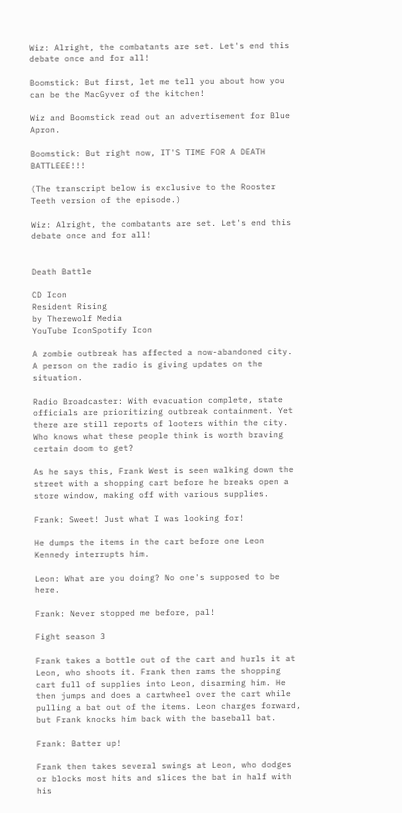Wiz: Alright, the combatants are set. Let's end this debate once and for all!

Boomstick: But first, let me tell you about how you can be the MacGyver of the kitchen!

Wiz and Boomstick read out an advertisement for Blue Apron.

Boomstick: But right now, IT'S TIME FOR A DEATH BATTLEEE!!!

(The transcript below is exclusive to the Rooster Teeth version of the episode.)

Wiz: Alright, the combatants are set. Let's end this debate once and for all!


Death Battle

CD Icon
Resident Rising
by Therewolf Media
YouTube IconSpotify Icon

A zombie outbreak has affected a now-abandoned city. A person on the radio is giving updates on the situation.

Radio Broadcaster: With evacuation complete, state officials are prioritizing outbreak containment. Yet there are still reports of looters within the city. Who knows what these people think is worth braving certain doom to get?

As he says this, Frank West is seen walking down the street with a shopping cart before he breaks open a store window, making off with various supplies.

Frank: Sweet! Just what I was looking for!

He dumps the items in the cart before one Leon Kennedy interrupts him.

Leon: What are you doing? No one's supposed to be here.

Frank: Never stopped me before, pal!

Fight season 3

Frank takes a bottle out of the cart and hurls it at Leon, who shoots it. Frank then rams the shopping cart full of supplies into Leon, disarming him. He then jumps and does a cartwheel over the cart while pulling a bat out of the items. Leon charges forward, but Frank knocks him back with the baseball bat.

Frank: Batter up!

Frank then takes several swings at Leon, who dodges or blocks most hits and slices the bat in half with his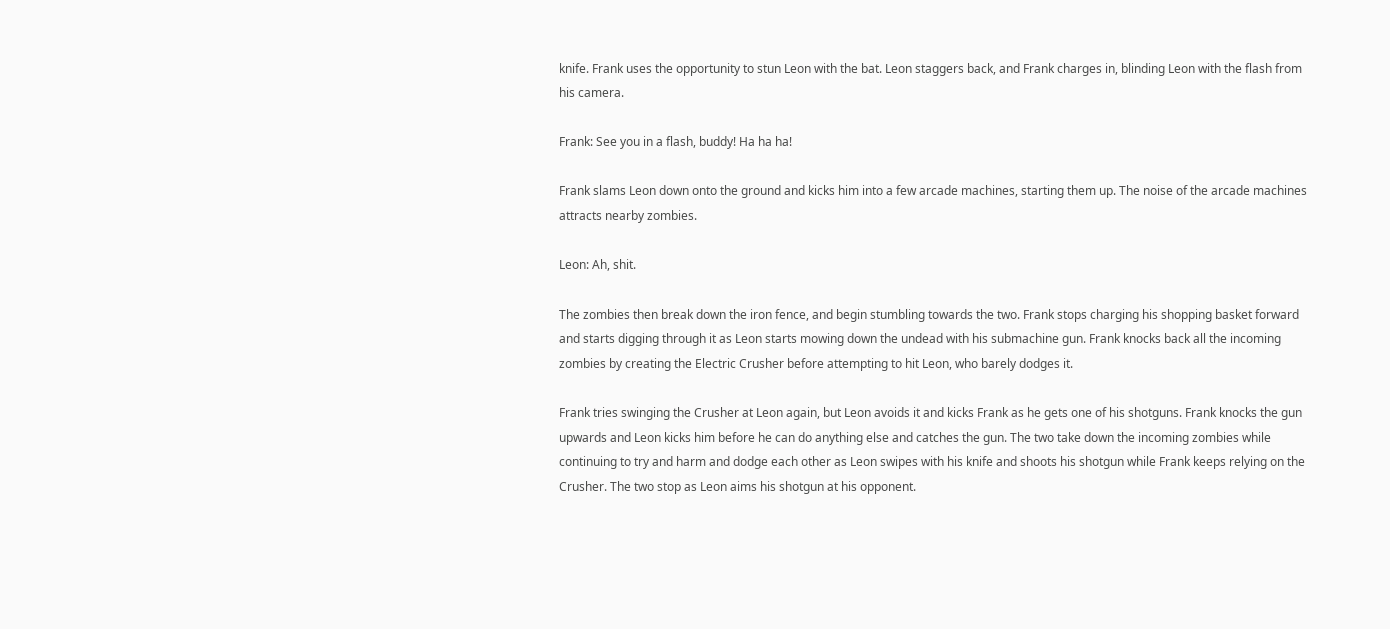knife. Frank uses the opportunity to stun Leon with the bat. Leon staggers back, and Frank charges in, blinding Leon with the flash from his camera.

Frank: See you in a flash, buddy! Ha ha ha!

Frank slams Leon down onto the ground and kicks him into a few arcade machines, starting them up. The noise of the arcade machines attracts nearby zombies.

Leon: Ah, shit.

The zombies then break down the iron fence, and begin stumbling towards the two. Frank stops charging his shopping basket forward and starts digging through it as Leon starts mowing down the undead with his submachine gun. Frank knocks back all the incoming zombies by creating the Electric Crusher before attempting to hit Leon, who barely dodges it.

Frank tries swinging the Crusher at Leon again, but Leon avoids it and kicks Frank as he gets one of his shotguns. Frank knocks the gun upwards and Leon kicks him before he can do anything else and catches the gun. The two take down the incoming zombies while continuing to try and harm and dodge each other as Leon swipes with his knife and shoots his shotgun while Frank keeps relying on the Crusher. The two stop as Leon aims his shotgun at his opponent.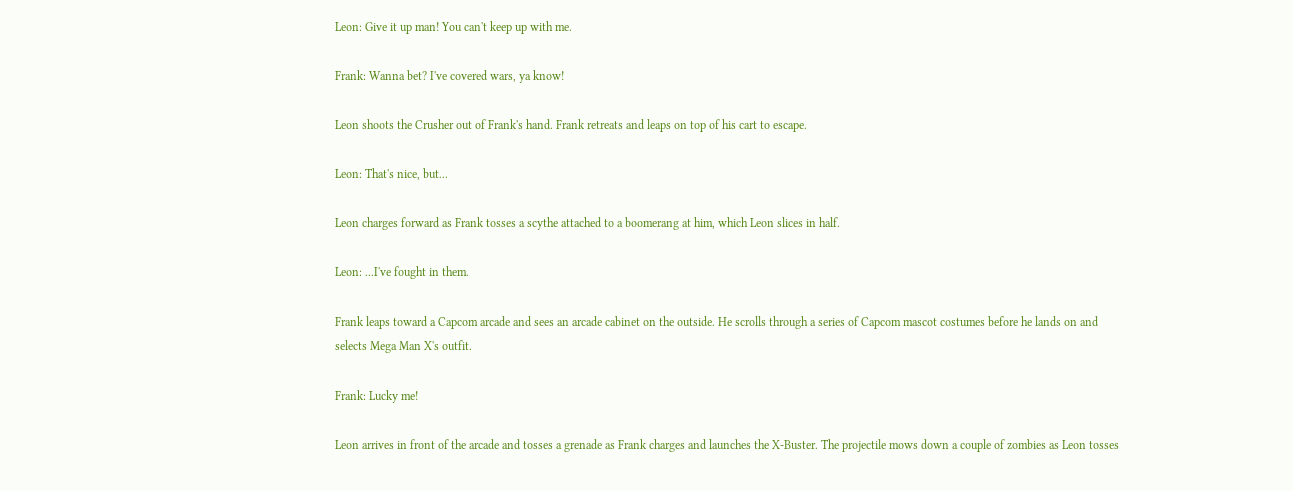Leon: Give it up man! You can't keep up with me.

Frank: Wanna bet? I've covered wars, ya know!

Leon shoots the Crusher out of Frank's hand. Frank retreats and leaps on top of his cart to escape.

Leon: That's nice, but...

Leon charges forward as Frank tosses a scythe attached to a boomerang at him, which Leon slices in half.

Leon: ...I've fought in them.

Frank leaps toward a Capcom arcade and sees an arcade cabinet on the outside. He scrolls through a series of Capcom mascot costumes before he lands on and selects Mega Man X's outfit.

Frank: Lucky me!

Leon arrives in front of the arcade and tosses a grenade as Frank charges and launches the X-Buster. The projectile mows down a couple of zombies as Leon tosses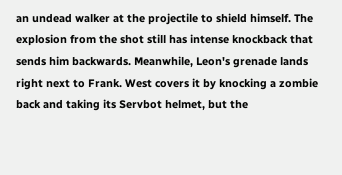an undead walker at the projectile to shield himself. The explosion from the shot still has intense knockback that sends him backwards. Meanwhile, Leon's grenade lands right next to Frank. West covers it by knocking a zombie back and taking its Servbot helmet, but the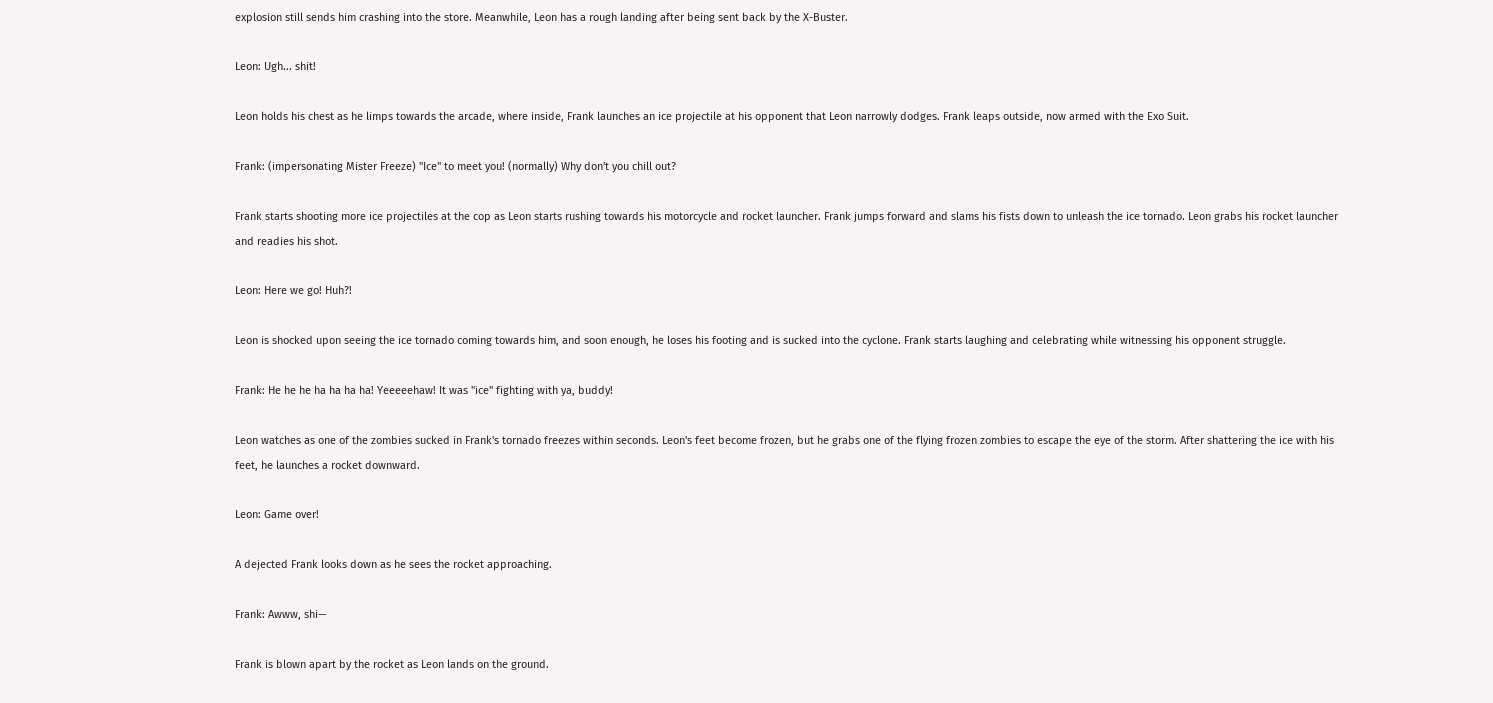explosion still sends him crashing into the store. Meanwhile, Leon has a rough landing after being sent back by the X-Buster.

Leon: Ugh... shit!

Leon holds his chest as he limps towards the arcade, where inside, Frank launches an ice projectile at his opponent that Leon narrowly dodges. Frank leaps outside, now armed with the Exo Suit.

Frank: (impersonating Mister Freeze) "Ice" to meet you! (normally) Why don't you chill out?

Frank starts shooting more ice projectiles at the cop as Leon starts rushing towards his motorcycle and rocket launcher. Frank jumps forward and slams his fists down to unleash the ice tornado. Leon grabs his rocket launcher and readies his shot.

Leon: Here we go! Huh?!

Leon is shocked upon seeing the ice tornado coming towards him, and soon enough, he loses his footing and is sucked into the cyclone. Frank starts laughing and celebrating while witnessing his opponent struggle.

Frank: He he he ha ha ha ha! Yeeeeehaw! It was "ice" fighting with ya, buddy!

Leon watches as one of the zombies sucked in Frank's tornado freezes within seconds. Leon's feet become frozen, but he grabs one of the flying frozen zombies to escape the eye of the storm. After shattering the ice with his feet, he launches a rocket downward.

Leon: Game over!

A dejected Frank looks down as he sees the rocket approaching.

Frank: Awww, shi—

Frank is blown apart by the rocket as Leon lands on the ground.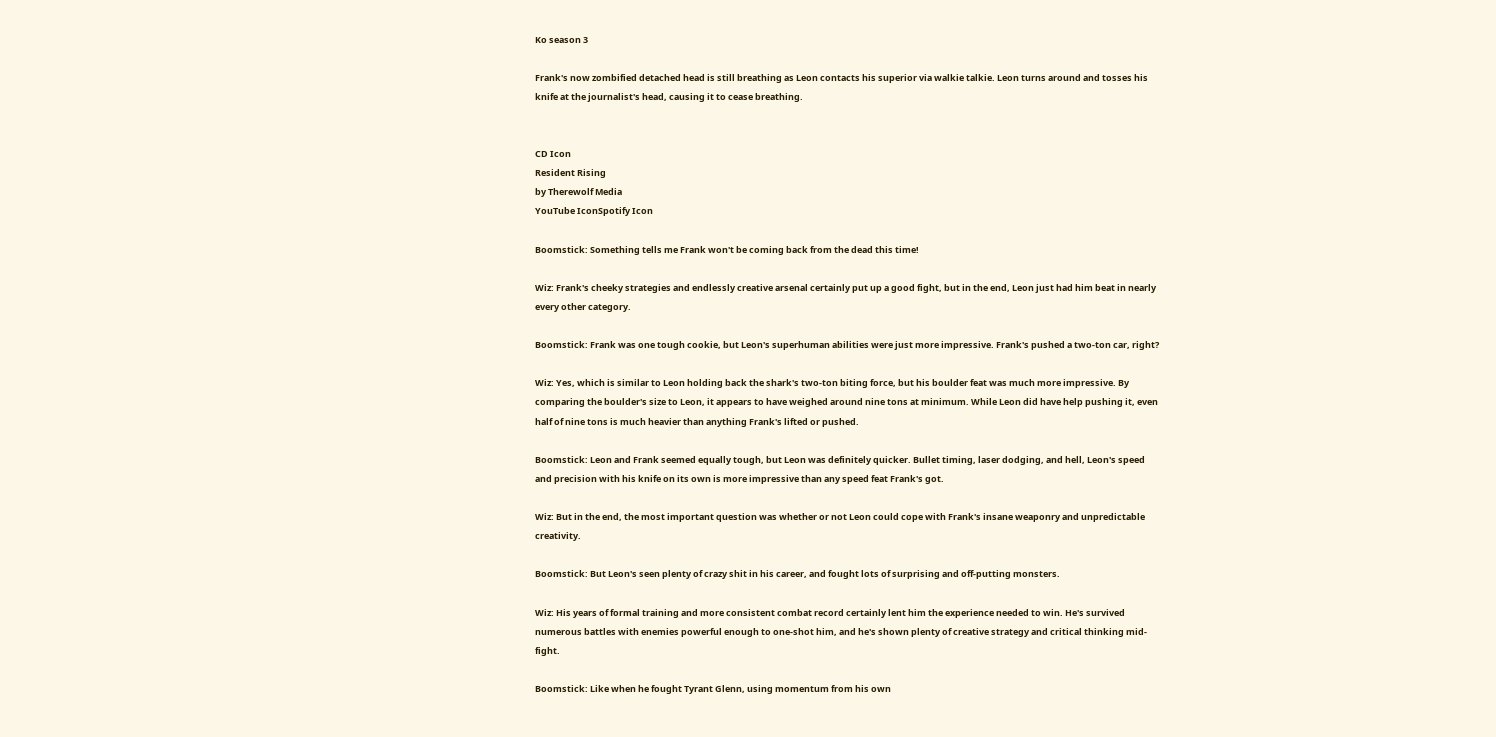Ko season 3

Frank's now zombified detached head is still breathing as Leon contacts his superior via walkie talkie. Leon turns around and tosses his knife at the journalist's head, causing it to cease breathing.


CD Icon
Resident Rising
by Therewolf Media
YouTube IconSpotify Icon

Boomstick: Something tells me Frank won't be coming back from the dead this time!

Wiz: Frank's cheeky strategies and endlessly creative arsenal certainly put up a good fight, but in the end, Leon just had him beat in nearly every other category.

Boomstick: Frank was one tough cookie, but Leon's superhuman abilities were just more impressive. Frank's pushed a two-ton car, right?

Wiz: Yes, which is similar to Leon holding back the shark's two-ton biting force, but his boulder feat was much more impressive. By comparing the boulder's size to Leon, it appears to have weighed around nine tons at minimum. While Leon did have help pushing it, even half of nine tons is much heavier than anything Frank's lifted or pushed.

Boomstick: Leon and Frank seemed equally tough, but Leon was definitely quicker. Bullet timing, laser dodging, and hell, Leon's speed and precision with his knife on its own is more impressive than any speed feat Frank's got.

Wiz: But in the end, the most important question was whether or not Leon could cope with Frank's insane weaponry and unpredictable creativity.

Boomstick: But Leon's seen plenty of crazy shit in his career, and fought lots of surprising and off-putting monsters.

Wiz: His years of formal training and more consistent combat record certainly lent him the experience needed to win. He's survived numerous battles with enemies powerful enough to one-shot him, and he's shown plenty of creative strategy and critical thinking mid-fight.

Boomstick: Like when he fought Tyrant Glenn, using momentum from his own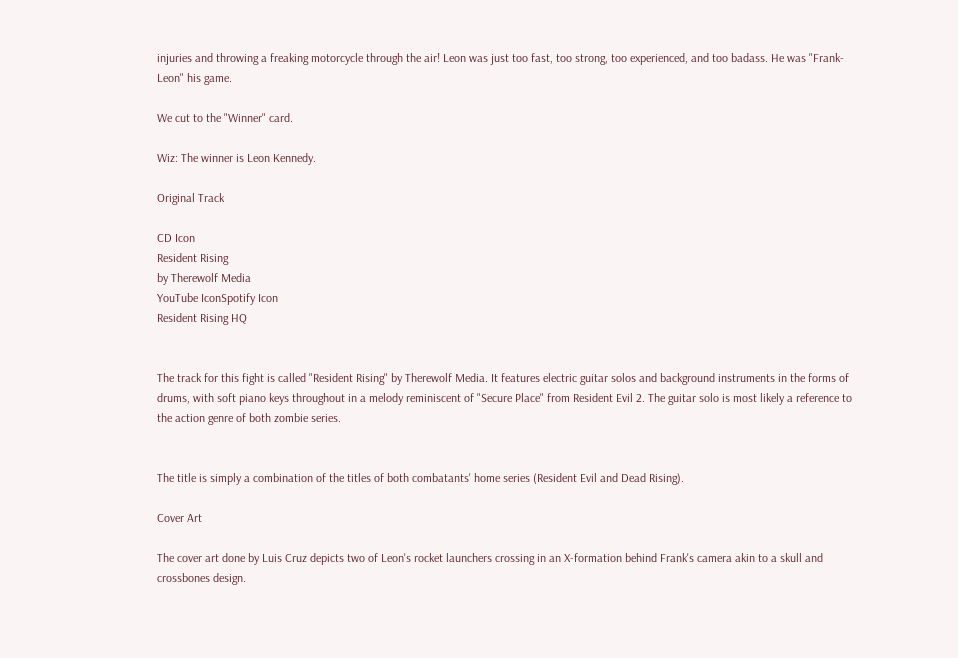injuries and throwing a freaking motorcycle through the air! Leon was just too fast, too strong, too experienced, and too badass. He was "Frank-Leon" his game.

We cut to the "Winner" card.

Wiz: The winner is Leon Kennedy.

Original Track

CD Icon
Resident Rising
by Therewolf Media
YouTube IconSpotify Icon
Resident Rising HQ


The track for this fight is called "Resident Rising" by Therewolf Media. It features electric guitar solos and background instruments in the forms of drums, with soft piano keys throughout in a melody reminiscent of "Secure Place" from Resident Evil 2. The guitar solo is most likely a reference to the action genre of both zombie series.


The title is simply a combination of the titles of both combatants' home series (Resident Evil and Dead Rising).

Cover Art

The cover art done by Luis Cruz depicts two of Leon's rocket launchers crossing in an X-formation behind Frank's camera akin to a skull and crossbones design.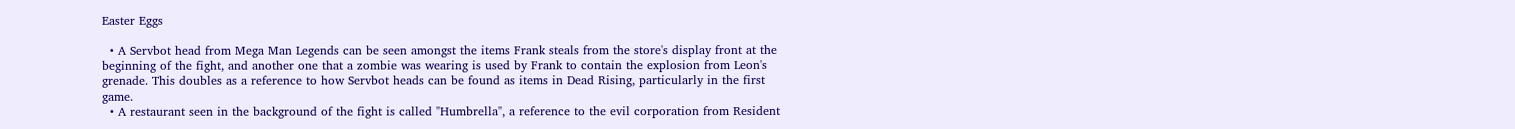Easter Eggs

  • A Servbot head from Mega Man Legends can be seen amongst the items Frank steals from the store's display front at the beginning of the fight, and another one that a zombie was wearing is used by Frank to contain the explosion from Leon's grenade. This doubles as a reference to how Servbot heads can be found as items in Dead Rising, particularly in the first game.
  • A restaurant seen in the background of the fight is called "Humbrella", a reference to the evil corporation from Resident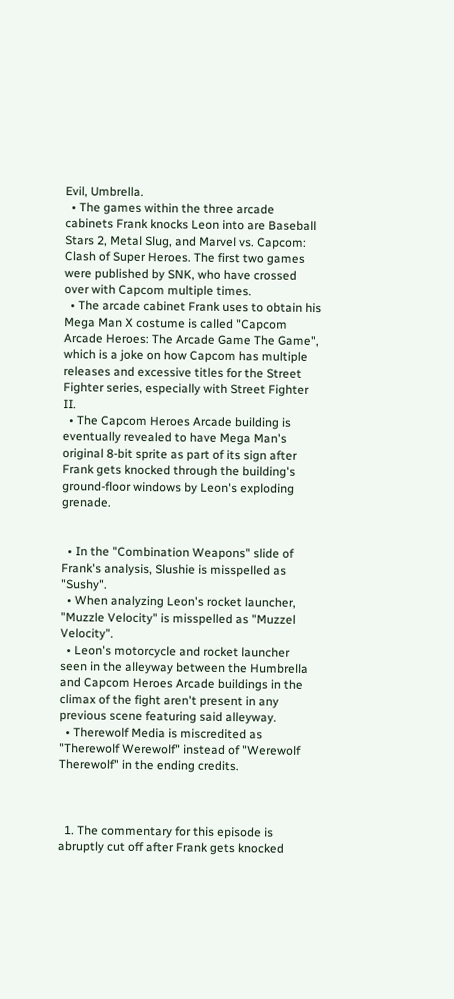Evil, Umbrella.
  • The games within the three arcade cabinets Frank knocks Leon into are Baseball Stars 2, Metal Slug, and Marvel vs. Capcom: Clash of Super Heroes. The first two games were published by SNK, who have crossed over with Capcom multiple times.
  • The arcade cabinet Frank uses to obtain his Mega Man X costume is called "Capcom Arcade Heroes: The Arcade Game The Game", which is a joke on how Capcom has multiple releases and excessive titles for the Street Fighter series, especially with Street Fighter II.
  • The Capcom Heroes Arcade building is eventually revealed to have Mega Man's original 8-bit sprite as part of its sign after Frank gets knocked through the building's ground-floor windows by Leon's exploding grenade.


  • In the "Combination Weapons" slide of Frank's analysis, Slushie is misspelled as "Sushy".
  • When analyzing Leon's rocket launcher, "Muzzle Velocity" is misspelled as "Muzzel Velocity".
  • Leon's motorcycle and rocket launcher seen in the alleyway between the Humbrella and Capcom Heroes Arcade buildings in the climax of the fight aren't present in any previous scene featuring said alleyway.
  • Therewolf Media is miscredited as "Therewolf Werewolf" instead of "Werewolf Therewolf" in the ending credits.



  1. The commentary for this episode is abruptly cut off after Frank gets knocked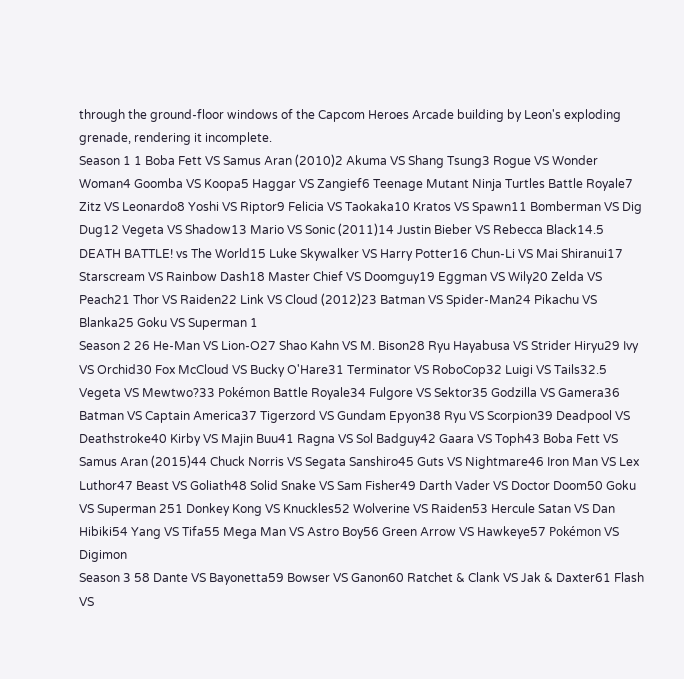through the ground-floor windows of the Capcom Heroes Arcade building by Leon's exploding grenade, rendering it incomplete.
Season 1 1 Boba Fett VS Samus Aran (2010)2 Akuma VS Shang Tsung3 Rogue VS Wonder Woman4 Goomba VS Koopa5 Haggar VS Zangief6 Teenage Mutant Ninja Turtles Battle Royale7 Zitz VS Leonardo8 Yoshi VS Riptor9 Felicia VS Taokaka10 Kratos VS Spawn11 Bomberman VS Dig Dug12 Vegeta VS Shadow13 Mario VS Sonic (2011)14 Justin Bieber VS Rebecca Black14.5 DEATH BATTLE! vs The World15 Luke Skywalker VS Harry Potter16 Chun-Li VS Mai Shiranui17 Starscream VS Rainbow Dash18 Master Chief VS Doomguy19 Eggman VS Wily20 Zelda VS Peach21 Thor VS Raiden22 Link VS Cloud (2012)23 Batman VS Spider-Man24 Pikachu VS Blanka25 Goku VS Superman 1
Season 2 26 He-Man VS Lion-O27 Shao Kahn VS M. Bison28 Ryu Hayabusa VS Strider Hiryu29 Ivy VS Orchid30 Fox McCloud VS Bucky O'Hare31 Terminator VS RoboCop32 Luigi VS Tails32.5 Vegeta VS Mewtwo?33 Pokémon Battle Royale34 Fulgore VS Sektor35 Godzilla VS Gamera36 Batman VS Captain America37 Tigerzord VS Gundam Epyon38 Ryu VS Scorpion39 Deadpool VS Deathstroke40 Kirby VS Majin Buu41 Ragna VS Sol Badguy42 Gaara VS Toph43 Boba Fett VS Samus Aran (2015)44 Chuck Norris VS Segata Sanshiro45 Guts VS Nightmare46 Iron Man VS Lex Luthor47 Beast VS Goliath48 Solid Snake VS Sam Fisher49 Darth Vader VS Doctor Doom50 Goku VS Superman 251 Donkey Kong VS Knuckles52 Wolverine VS Raiden53 Hercule Satan VS Dan Hibiki54 Yang VS Tifa55 Mega Man VS Astro Boy56 Green Arrow VS Hawkeye57 Pokémon VS Digimon
Season 3 58 Dante VS Bayonetta59 Bowser VS Ganon60 Ratchet & Clank VS Jak & Daxter61 Flash VS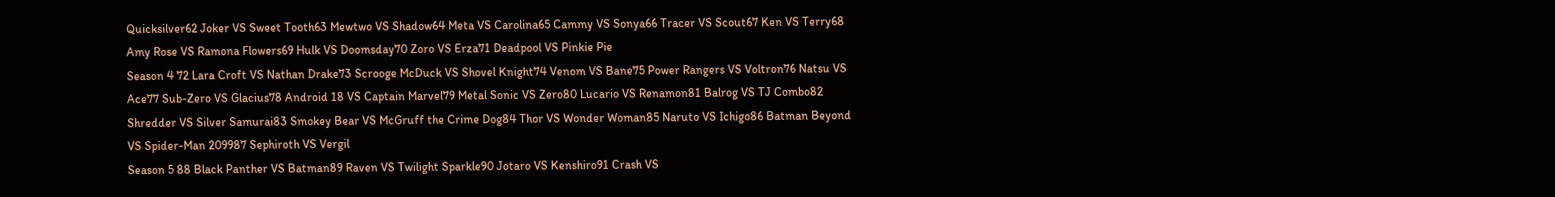Quicksilver62 Joker VS Sweet Tooth63 Mewtwo VS Shadow64 Meta VS Carolina65 Cammy VS Sonya66 Tracer VS Scout67 Ken VS Terry68 Amy Rose VS Ramona Flowers69 Hulk VS Doomsday70 Zoro VS Erza71 Deadpool VS Pinkie Pie
Season 4 72 Lara Croft VS Nathan Drake73 Scrooge McDuck VS Shovel Knight74 Venom VS Bane75 Power Rangers VS Voltron76 Natsu VS Ace77 Sub-Zero VS Glacius78 Android 18 VS Captain Marvel79 Metal Sonic VS Zero80 Lucario VS Renamon81 Balrog VS TJ Combo82 Shredder VS Silver Samurai83 Smokey Bear VS McGruff the Crime Dog84 Thor VS Wonder Woman85 Naruto VS Ichigo86 Batman Beyond VS Spider-Man 209987 Sephiroth VS Vergil
Season 5 88 Black Panther VS Batman89 Raven VS Twilight Sparkle90 Jotaro VS Kenshiro91 Crash VS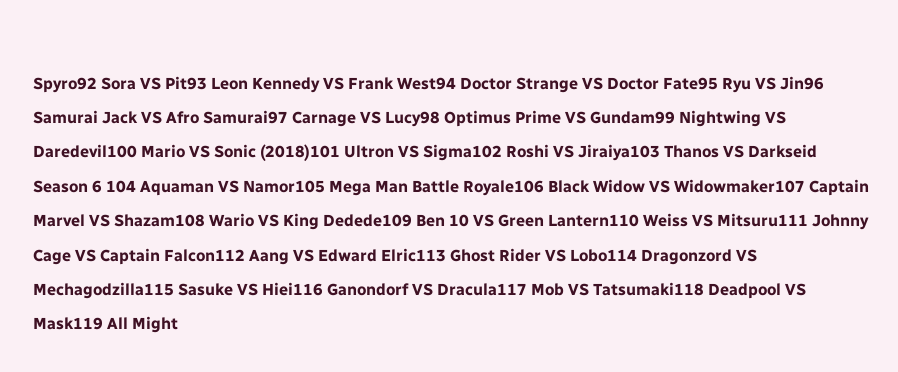Spyro92 Sora VS Pit93 Leon Kennedy VS Frank West94 Doctor Strange VS Doctor Fate95 Ryu VS Jin96 Samurai Jack VS Afro Samurai97 Carnage VS Lucy98 Optimus Prime VS Gundam99 Nightwing VS Daredevil100 Mario VS Sonic (2018)101 Ultron VS Sigma102 Roshi VS Jiraiya103 Thanos VS Darkseid
Season 6 104 Aquaman VS Namor105 Mega Man Battle Royale106 Black Widow VS Widowmaker107 Captain Marvel VS Shazam108 Wario VS King Dedede109 Ben 10 VS Green Lantern110 Weiss VS Mitsuru111 Johnny Cage VS Captain Falcon112 Aang VS Edward Elric113 Ghost Rider VS Lobo114 Dragonzord VS Mechagodzilla115 Sasuke VS Hiei116 Ganondorf VS Dracula117 Mob VS Tatsumaki118 Deadpool VS Mask119 All Might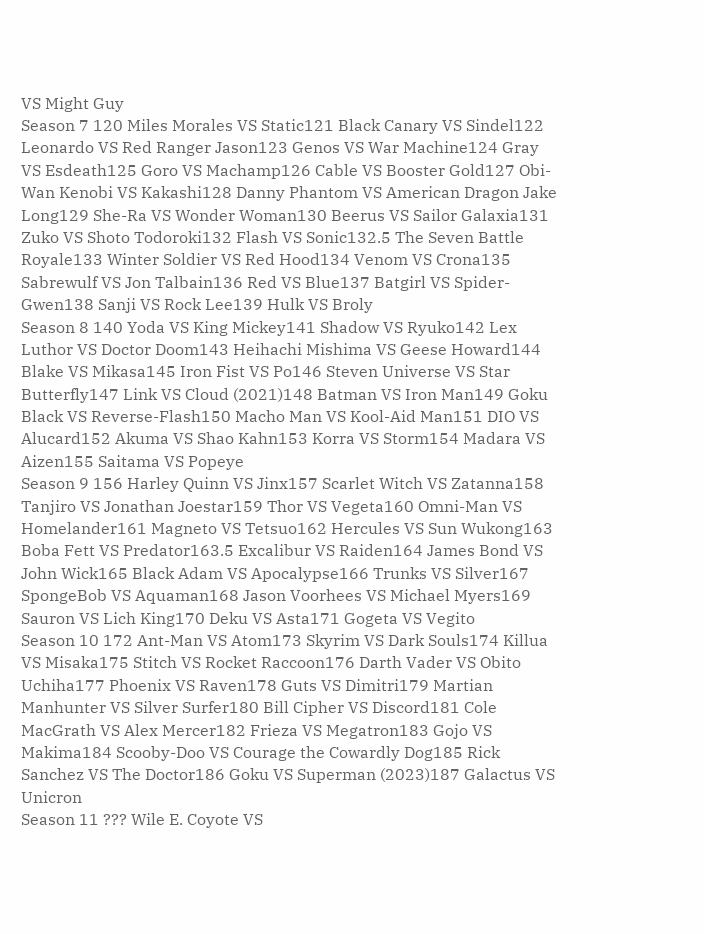VS Might Guy
Season 7 120 Miles Morales VS Static121 Black Canary VS Sindel122 Leonardo VS Red Ranger Jason123 Genos VS War Machine124 Gray VS Esdeath125 Goro VS Machamp126 Cable VS Booster Gold127 Obi-Wan Kenobi VS Kakashi128 Danny Phantom VS American Dragon Jake Long129 She-Ra VS Wonder Woman130 Beerus VS Sailor Galaxia131 Zuko VS Shoto Todoroki132 Flash VS Sonic132.5 The Seven Battle Royale133 Winter Soldier VS Red Hood134 Venom VS Crona135 Sabrewulf VS Jon Talbain136 Red VS Blue137 Batgirl VS Spider-Gwen138 Sanji VS Rock Lee139 Hulk VS Broly
Season 8 140 Yoda VS King Mickey141 Shadow VS Ryuko142 Lex Luthor VS Doctor Doom143 Heihachi Mishima VS Geese Howard144 Blake VS Mikasa145 Iron Fist VS Po146 Steven Universe VS Star Butterfly147 Link VS Cloud (2021)148 Batman VS Iron Man149 Goku Black VS Reverse-Flash150 Macho Man VS Kool-Aid Man151 DIO VS Alucard152 Akuma VS Shao Kahn153 Korra VS Storm154 Madara VS Aizen155 Saitama VS Popeye
Season 9 156 Harley Quinn VS Jinx157 Scarlet Witch VS Zatanna158 Tanjiro VS Jonathan Joestar159 Thor VS Vegeta160 Omni-Man VS Homelander161 Magneto VS Tetsuo162 Hercules VS Sun Wukong163 Boba Fett VS Predator163.5 Excalibur VS Raiden164 James Bond VS John Wick165 Black Adam VS Apocalypse166 Trunks VS Silver167 SpongeBob VS Aquaman168 Jason Voorhees VS Michael Myers169 Sauron VS Lich King170 Deku VS Asta171 Gogeta VS Vegito
Season 10 172 Ant-Man VS Atom173 Skyrim VS Dark Souls174 Killua VS Misaka175 Stitch VS Rocket Raccoon176 Darth Vader VS Obito Uchiha177 Phoenix VS Raven178 Guts VS Dimitri179 Martian Manhunter VS Silver Surfer180 Bill Cipher VS Discord181 Cole MacGrath VS Alex Mercer182 Frieza VS Megatron183 Gojo VS Makima184 Scooby-Doo VS Courage the Cowardly Dog185 Rick Sanchez VS The Doctor186 Goku VS Superman (2023)187 Galactus VS Unicron
Season 11 ??? Wile E. Coyote VS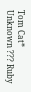Tom Cat*
Unknown ??? Ruby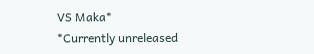VS Maka*
*Currently unreleased